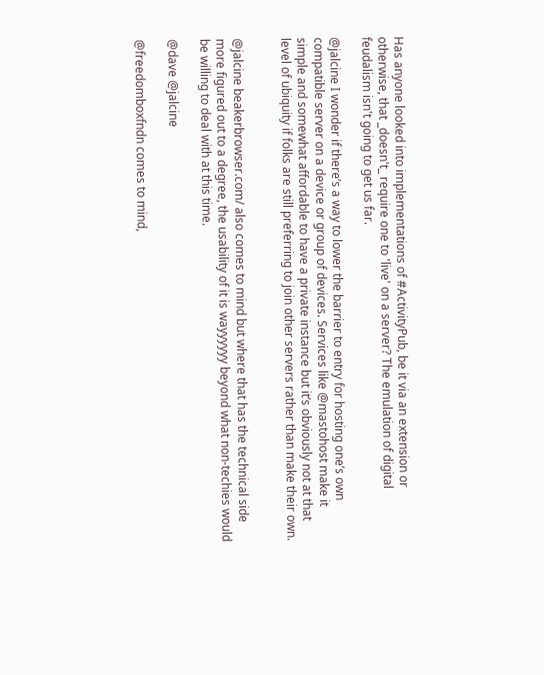Has anyone looked into implementations of #ActivityPub, be it via an extension or otherwise, that _doesn't_ require one to 'live' on a server? The emulation of digital feudalism isn't going to get us far.

@jalcine I wonder if there’s a way to lower the barrier to entry for hosting one’s own compatible server on a device or group of devices. Services like @mastohost make it simple and somewhat affordable to have a private instance but it’s obviously not at that level of ubiquity if folks are still preferring to join other servers rather than make their own.


@jalcine beakerbrowser.com/ also comes to mind but where that has the technical side more figured out to a degree, the usability of it is wayyyyyy beyond what non-techies would be willing to deal with at this time.

@dave @jalcine

@freedomboxfndn comes to mind,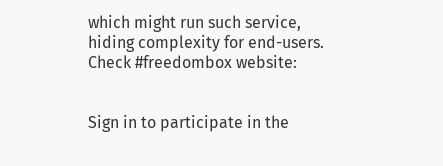which might run such service, hiding complexity for end-users. Check #freedombox website:


Sign in to participate in the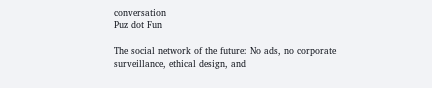conversation
Puz dot Fun

The social network of the future: No ads, no corporate surveillance, ethical design, and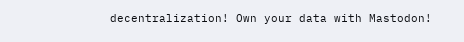decentralization! Own your data with Mastodon!